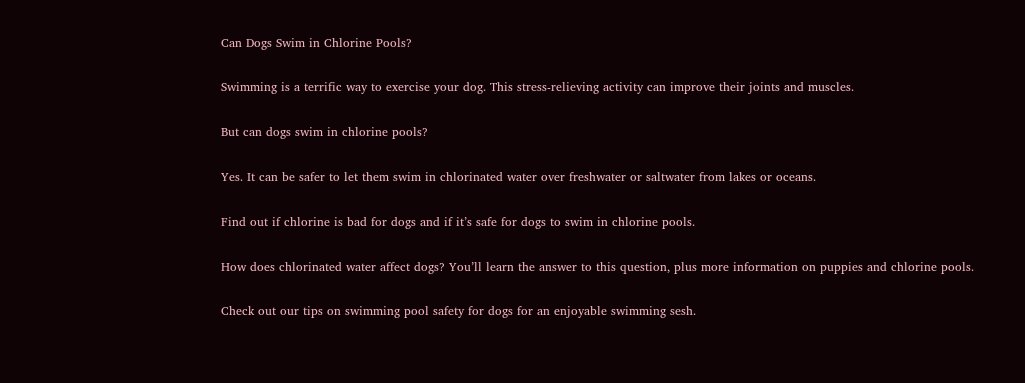Can Dogs Swim in Chlorine Pools?

Swimming is a terrific way to exercise your dog. This stress-relieving activity can improve their joints and muscles.

But can dogs swim in chlorine pools?

Yes. It can be safer to let them swim in chlorinated water over freshwater or saltwater from lakes or oceans.

Find out if chlorine is bad for dogs and if it’s safe for dogs to swim in chlorine pools.

How does chlorinated water affect dogs? You’ll learn the answer to this question, plus more information on puppies and chlorine pools.

Check out our tips on swimming pool safety for dogs for an enjoyable swimming sesh.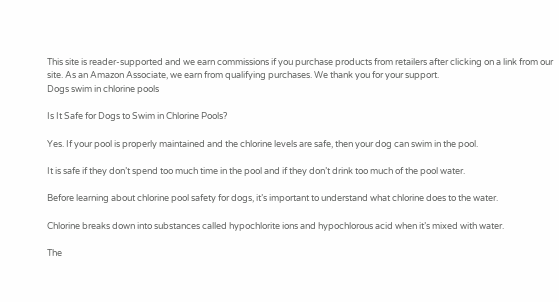This site is reader-supported and we earn commissions if you purchase products from retailers after clicking on a link from our site. As an Amazon Associate, we earn from qualifying purchases. We thank you for your support.
Dogs swim in chlorine pools

Is It Safe for Dogs to Swim in Chlorine Pools?

Yes. If your pool is properly maintained and the chlorine levels are safe, then your dog can swim in the pool.

It is safe if they don’t spend too much time in the pool and if they don’t drink too much of the pool water.

Before learning about chlorine pool safety for dogs, it’s important to understand what chlorine does to the water.

Chlorine breaks down into substances called hypochlorite ions and hypochlorous acid when it’s mixed with water.

The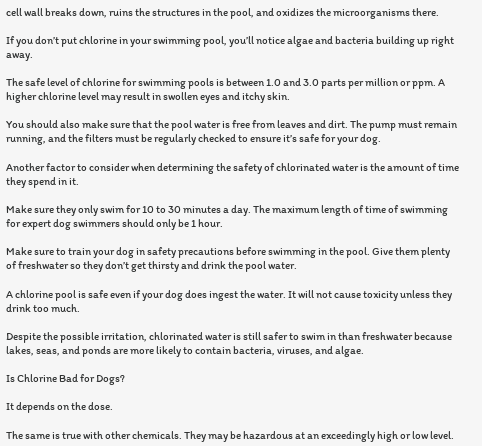cell wall breaks down, ruins the structures in the pool, and oxidizes the microorganisms there.

If you don’t put chlorine in your swimming pool, you’ll notice algae and bacteria building up right away.

The safe level of chlorine for swimming pools is between 1.0 and 3.0 parts per million or ppm. A higher chlorine level may result in swollen eyes and itchy skin.

You should also make sure that the pool water is free from leaves and dirt. The pump must remain running, and the filters must be regularly checked to ensure it’s safe for your dog.

Another factor to consider when determining the safety of chlorinated water is the amount of time they spend in it.

Make sure they only swim for 10 to 30 minutes a day. The maximum length of time of swimming for expert dog swimmers should only be 1 hour.

Make sure to train your dog in safety precautions before swimming in the pool. Give them plenty of freshwater so they don’t get thirsty and drink the pool water.

A chlorine pool is safe even if your dog does ingest the water. It will not cause toxicity unless they drink too much.

Despite the possible irritation, chlorinated water is still safer to swim in than freshwater because lakes, seas, and ponds are more likely to contain bacteria, viruses, and algae.

Is Chlorine Bad for Dogs?

It depends on the dose.

The same is true with other chemicals. They may be hazardous at an exceedingly high or low level.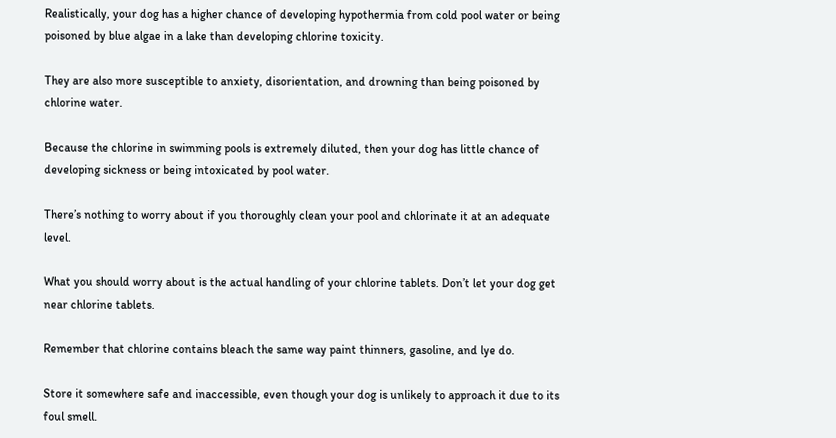Realistically, your dog has a higher chance of developing hypothermia from cold pool water or being poisoned by blue algae in a lake than developing chlorine toxicity.

They are also more susceptible to anxiety, disorientation, and drowning than being poisoned by chlorine water.

Because the chlorine in swimming pools is extremely diluted, then your dog has little chance of developing sickness or being intoxicated by pool water.

There’s nothing to worry about if you thoroughly clean your pool and chlorinate it at an adequate level.

What you should worry about is the actual handling of your chlorine tablets. Don’t let your dog get near chlorine tablets.

Remember that chlorine contains bleach the same way paint thinners, gasoline, and lye do.

Store it somewhere safe and inaccessible, even though your dog is unlikely to approach it due to its foul smell.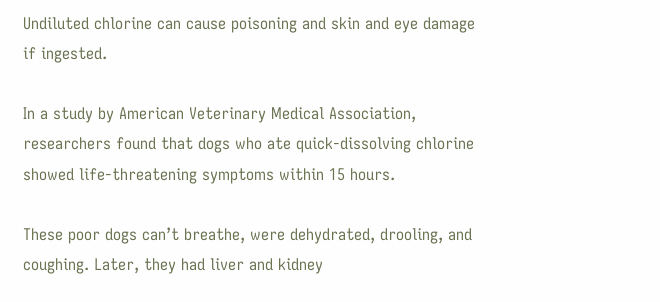Undiluted chlorine can cause poisoning and skin and eye damage if ingested.

In a study by American Veterinary Medical Association, researchers found that dogs who ate quick-dissolving chlorine showed life-threatening symptoms within 15 hours.

These poor dogs can’t breathe, were dehydrated, drooling, and coughing. Later, they had liver and kidney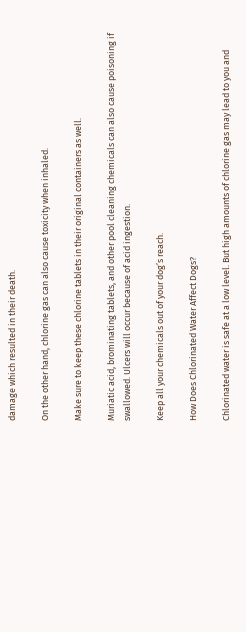damage which resulted in their death.

On the other hand, chlorine gas can also cause toxicity when inhaled.

Make sure to keep these chlorine tablets in their original containers as well.

Muriatic acid, brominating tablets, and other pool cleaning chemicals can also cause poisoning if swallowed. Ulcers will occur because of acid ingestion.

Keep all your chemicals out of your dog’s reach.

How Does Chlorinated Water Affect Dogs?

Chlorinated water is safe at a low level. But high amounts of chlorine gas may lead to you and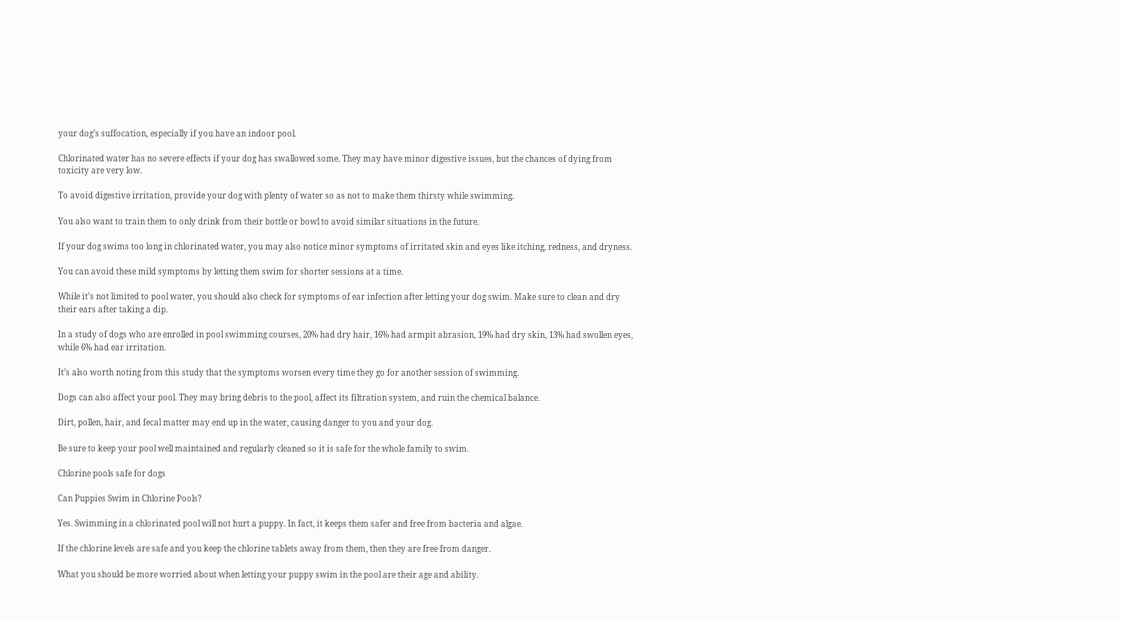your dog’s suffocation, especially if you have an indoor pool.

Chlorinated water has no severe effects if your dog has swallowed some. They may have minor digestive issues, but the chances of dying from toxicity are very low.

To avoid digestive irritation, provide your dog with plenty of water so as not to make them thirsty while swimming.

You also want to train them to only drink from their bottle or bowl to avoid similar situations in the future.

If your dog swims too long in chlorinated water, you may also notice minor symptoms of irritated skin and eyes like itching, redness, and dryness.

You can avoid these mild symptoms by letting them swim for shorter sessions at a time.

While it’s not limited to pool water, you should also check for symptoms of ear infection after letting your dog swim. Make sure to clean and dry their ears after taking a dip.

In a study of dogs who are enrolled in pool swimming courses, 20% had dry hair, 16% had armpit abrasion, 19% had dry skin, 13% had swollen eyes, while 6% had ear irritation.

It’s also worth noting from this study that the symptoms worsen every time they go for another session of swimming.

Dogs can also affect your pool. They may bring debris to the pool, affect its filtration system, and ruin the chemical balance.

Dirt, pollen, hair, and fecal matter may end up in the water, causing danger to you and your dog.

Be sure to keep your pool well maintained and regularly cleaned so it is safe for the whole family to swim.

Chlorine pools safe for dogs

Can Puppies Swim in Chlorine Pools?

Yes. Swimming in a chlorinated pool will not hurt a puppy. In fact, it keeps them safer and free from bacteria and algae.

If the chlorine levels are safe and you keep the chlorine tablets away from them, then they are free from danger.

What you should be more worried about when letting your puppy swim in the pool are their age and ability.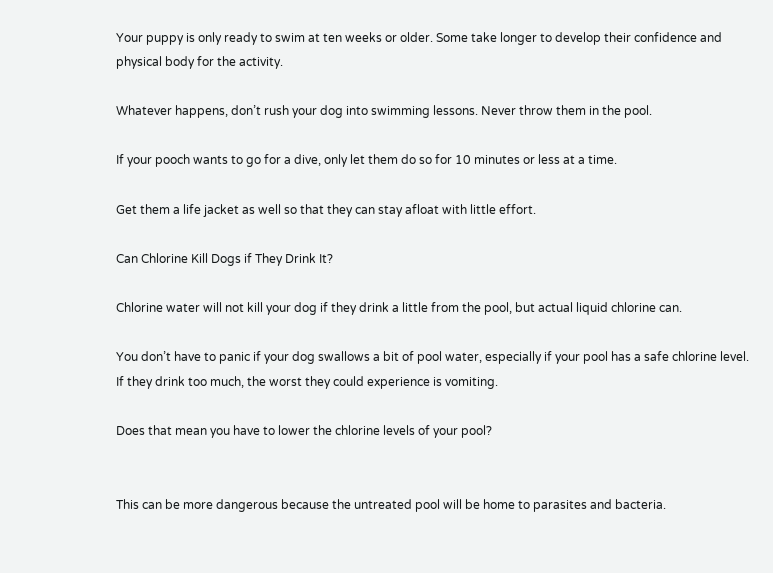Your puppy is only ready to swim at ten weeks or older. Some take longer to develop their confidence and physical body for the activity.

Whatever happens, don’t rush your dog into swimming lessons. Never throw them in the pool.

If your pooch wants to go for a dive, only let them do so for 10 minutes or less at a time.

Get them a life jacket as well so that they can stay afloat with little effort.

Can Chlorine Kill Dogs if They Drink It?

Chlorine water will not kill your dog if they drink a little from the pool, but actual liquid chlorine can.

You don’t have to panic if your dog swallows a bit of pool water, especially if your pool has a safe chlorine level. If they drink too much, the worst they could experience is vomiting.

Does that mean you have to lower the chlorine levels of your pool?


This can be more dangerous because the untreated pool will be home to parasites and bacteria.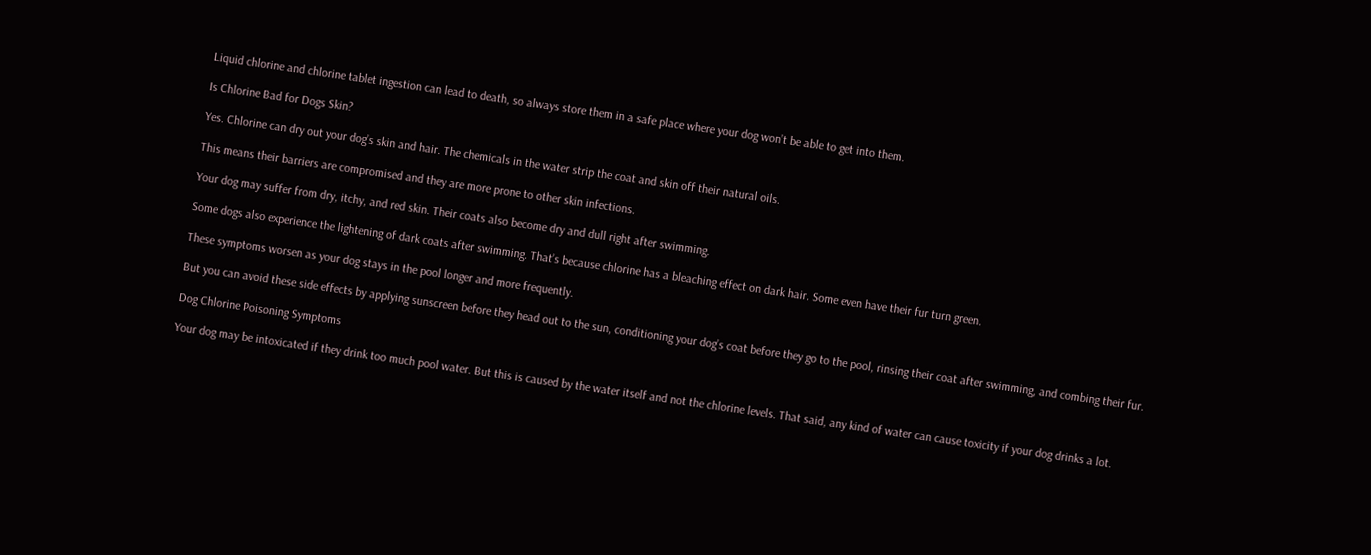Liquid chlorine and chlorine tablet ingestion can lead to death, so always store them in a safe place where your dog won’t be able to get into them.

Is Chlorine Bad for Dogs Skin?

Yes. Chlorine can dry out your dog’s skin and hair. The chemicals in the water strip the coat and skin off their natural oils.

This means their barriers are compromised and they are more prone to other skin infections.

Your dog may suffer from dry, itchy, and red skin. Their coats also become dry and dull right after swimming.

Some dogs also experience the lightening of dark coats after swimming. That’s because chlorine has a bleaching effect on dark hair. Some even have their fur turn green.

These symptoms worsen as your dog stays in the pool longer and more frequently.

But you can avoid these side effects by applying sunscreen before they head out to the sun, conditioning your dog’s coat before they go to the pool, rinsing their coat after swimming, and combing their fur.

Dog Chlorine Poisoning Symptoms

Your dog may be intoxicated if they drink too much pool water. But this is caused by the water itself and not the chlorine levels. That said, any kind of water can cause toxicity if your dog drinks a lot.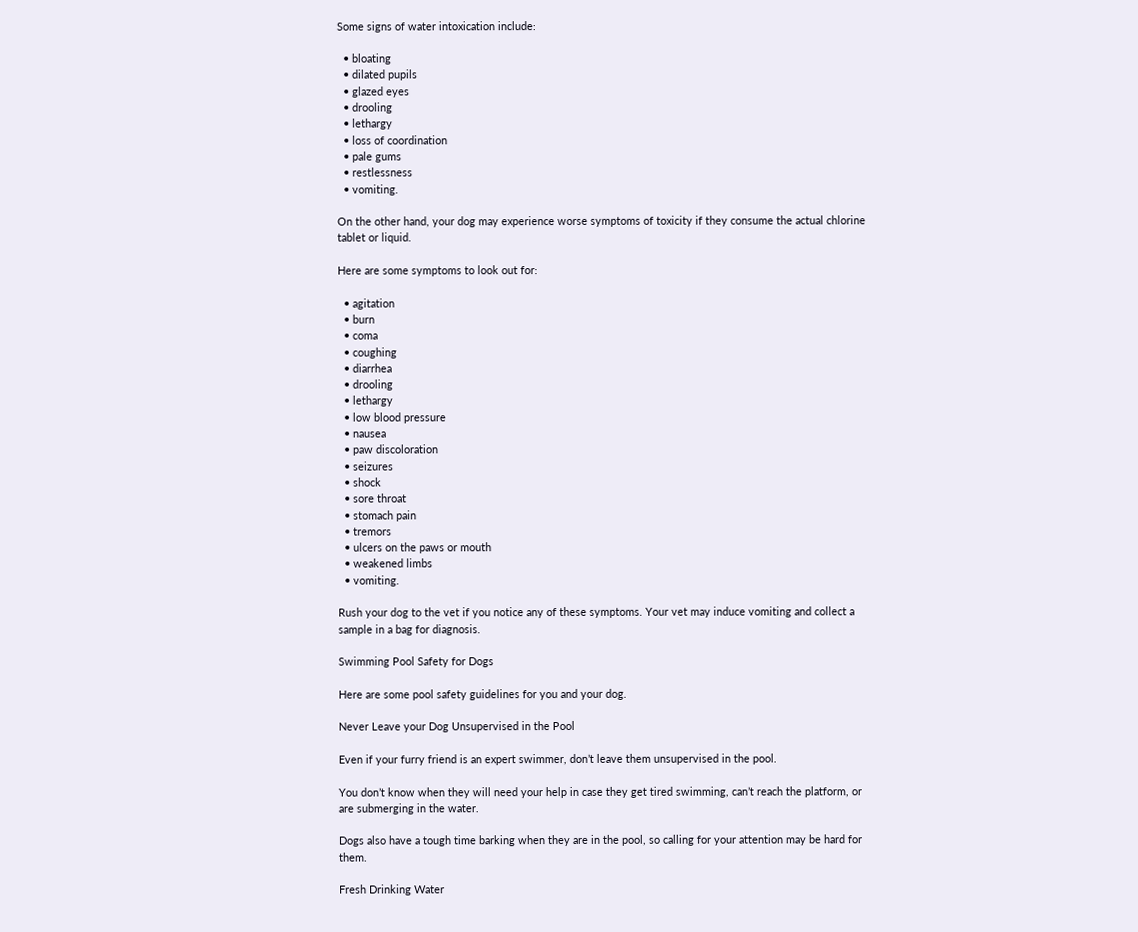Some signs of water intoxication include:

  • bloating
  • dilated pupils
  • glazed eyes
  • drooling
  • lethargy
  • loss of coordination
  • pale gums
  • restlessness
  • vomiting.

On the other hand, your dog may experience worse symptoms of toxicity if they consume the actual chlorine tablet or liquid.

Here are some symptoms to look out for:

  • agitation
  • burn
  • coma
  • coughing
  • diarrhea
  • drooling
  • lethargy
  • low blood pressure
  • nausea
  • paw discoloration
  • seizures
  • shock
  • sore throat
  • stomach pain
  • tremors
  • ulcers on the paws or mouth
  • weakened limbs
  • vomiting.

Rush your dog to the vet if you notice any of these symptoms. Your vet may induce vomiting and collect a sample in a bag for diagnosis.

Swimming Pool Safety for Dogs

Here are some pool safety guidelines for you and your dog.

Never Leave your Dog Unsupervised in the Pool

Even if your furry friend is an expert swimmer, don’t leave them unsupervised in the pool.

You don’t know when they will need your help in case they get tired swimming, can’t reach the platform, or are submerging in the water.

Dogs also have a tough time barking when they are in the pool, so calling for your attention may be hard for them.

Fresh Drinking Water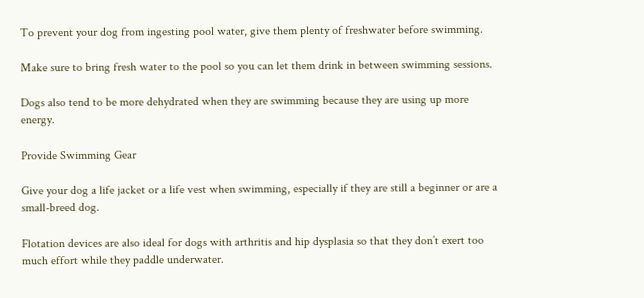To prevent your dog from ingesting pool water, give them plenty of freshwater before swimming.

Make sure to bring fresh water to the pool so you can let them drink in between swimming sessions.

Dogs also tend to be more dehydrated when they are swimming because they are using up more energy.

Provide Swimming Gear

Give your dog a life jacket or a life vest when swimming, especially if they are still a beginner or are a small-breed dog.

Flotation devices are also ideal for dogs with arthritis and hip dysplasia so that they don’t exert too much effort while they paddle underwater.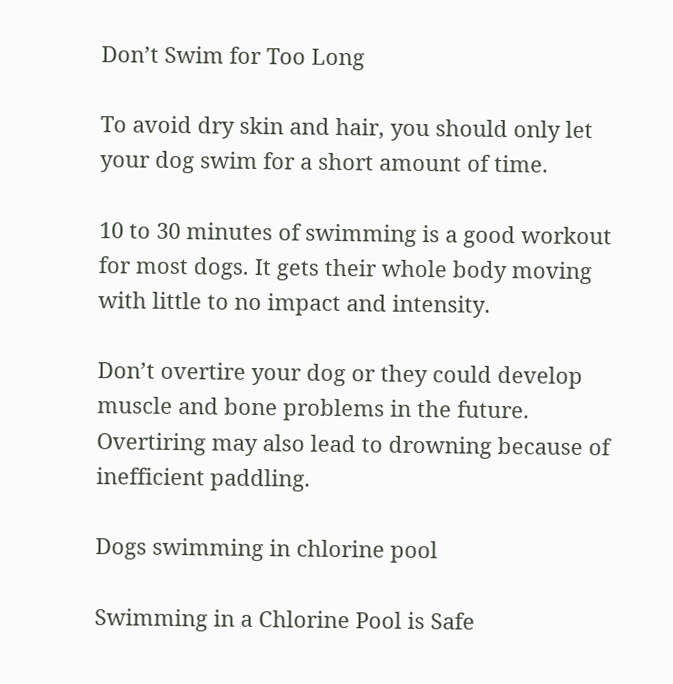Don’t Swim for Too Long

To avoid dry skin and hair, you should only let your dog swim for a short amount of time.

10 to 30 minutes of swimming is a good workout for most dogs. It gets their whole body moving with little to no impact and intensity.

Don’t overtire your dog or they could develop muscle and bone problems in the future. Overtiring may also lead to drowning because of inefficient paddling.

Dogs swimming in chlorine pool

Swimming in a Chlorine Pool is Safe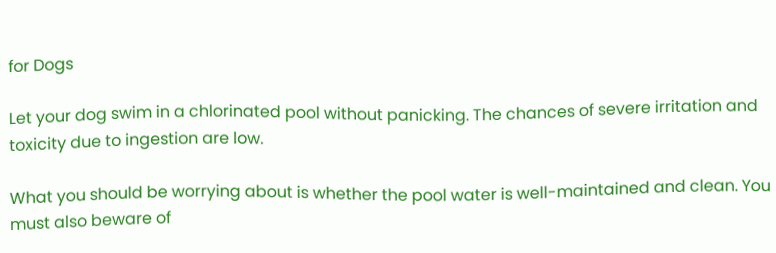for Dogs

Let your dog swim in a chlorinated pool without panicking. The chances of severe irritation and toxicity due to ingestion are low.

What you should be worrying about is whether the pool water is well-maintained and clean. You must also beware of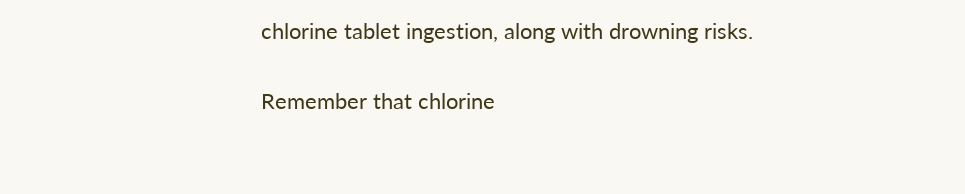chlorine tablet ingestion, along with drowning risks.

Remember that chlorine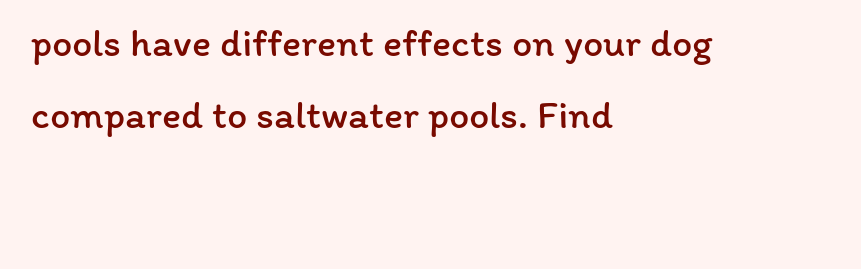pools have different effects on your dog compared to saltwater pools. Find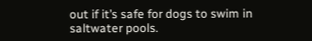out if it’s safe for dogs to swim in saltwater pools.